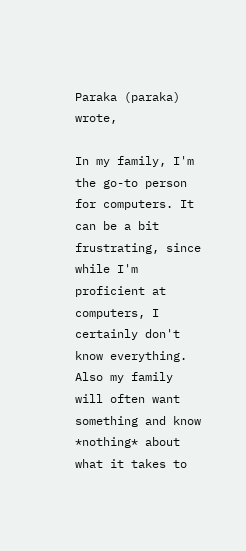Paraka (paraka) wrote,

In my family, I'm the go-to person for computers. It can be a bit frustrating, since while I'm proficient at computers, I certainly don't know everything. Also my family will often want something and know *nothing* about what it takes to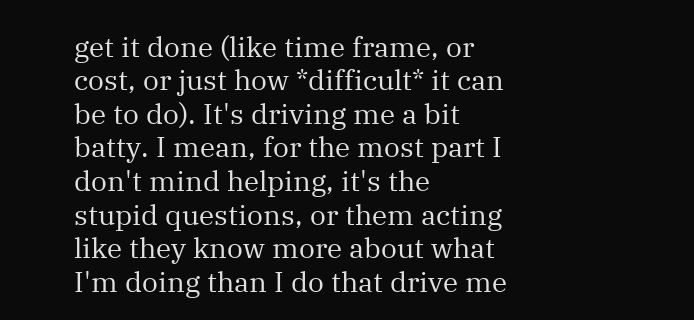get it done (like time frame, or cost, or just how *difficult* it can be to do). It's driving me a bit batty. I mean, for the most part I don't mind helping, it's the stupid questions, or them acting like they know more about what I'm doing than I do that drive me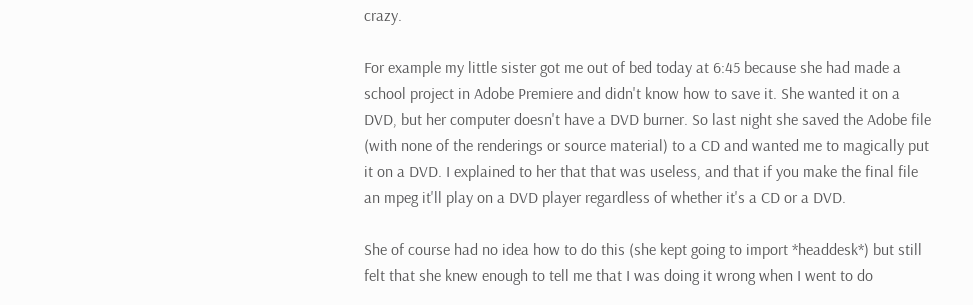crazy.

For example my little sister got me out of bed today at 6:45 because she had made a school project in Adobe Premiere and didn't know how to save it. She wanted it on a DVD, but her computer doesn't have a DVD burner. So last night she saved the Adobe file (with none of the renderings or source material) to a CD and wanted me to magically put it on a DVD. I explained to her that that was useless, and that if you make the final file an mpeg it'll play on a DVD player regardless of whether it's a CD or a DVD.

She of course had no idea how to do this (she kept going to import *headdesk*) but still felt that she knew enough to tell me that I was doing it wrong when I went to do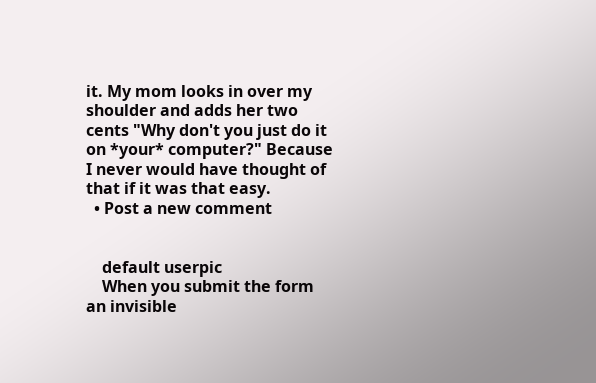it. My mom looks in over my shoulder and adds her two cents "Why don't you just do it on *your* computer?" Because I never would have thought of that if it was that easy.
  • Post a new comment


    default userpic
    When you submit the form an invisible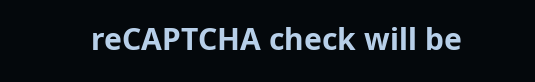reCAPTCHA check will be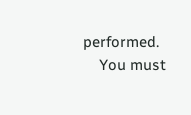performed.
    You must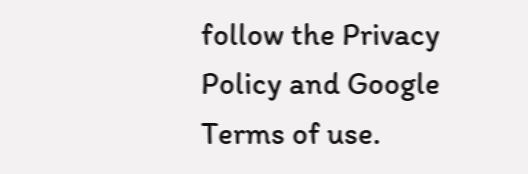follow the Privacy Policy and Google Terms of use.